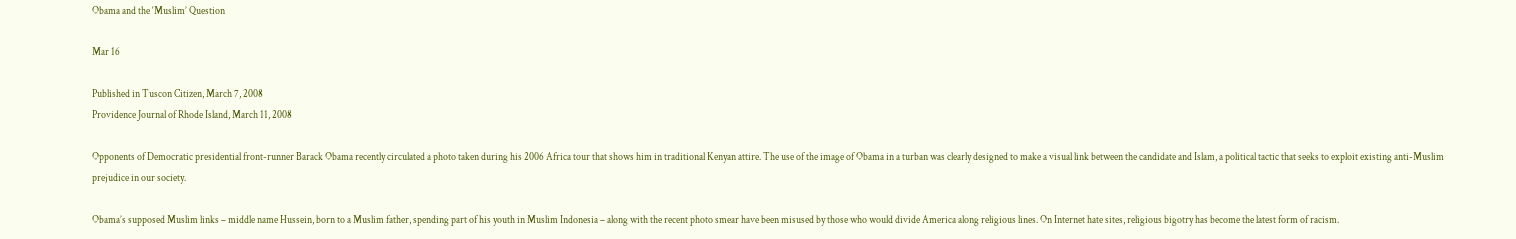Obama and the ‘Muslim’ Question

Mar 16

Published in Tuscon Citizen, March 7, 2008
Providence Journal of Rhode Island, March 11, 2008

Opponents of Democratic presidential front-runner Barack Obama recently circulated a photo taken during his 2006 Africa tour that shows him in traditional Kenyan attire. The use of the image of Obama in a turban was clearly designed to make a visual link between the candidate and Islam, a political tactic that seeks to exploit existing anti-Muslim prejudice in our society.

Obama’s supposed Muslim links – middle name Hussein, born to a Muslim father, spending part of his youth in Muslim Indonesia – along with the recent photo smear have been misused by those who would divide America along religious lines. On Internet hate sites, religious bigotry has become the latest form of racism.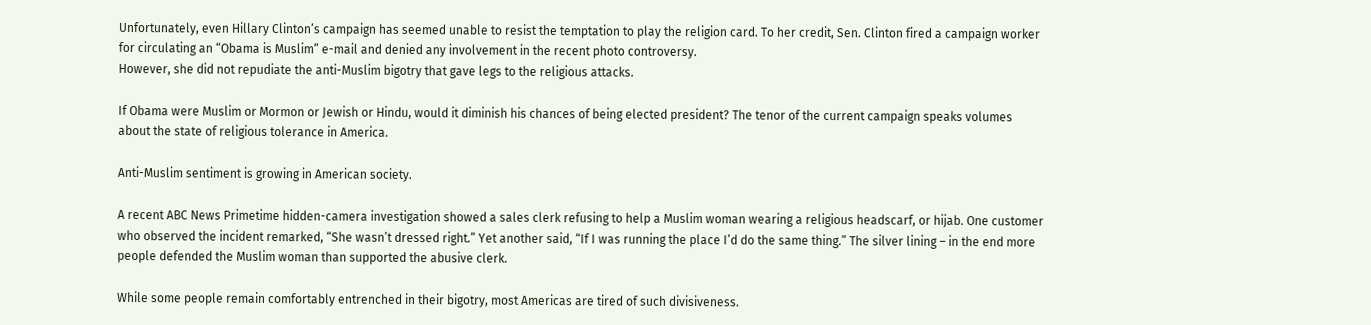Unfortunately, even Hillary Clinton’s campaign has seemed unable to resist the temptation to play the religion card. To her credit, Sen. Clinton fired a campaign worker for circulating an “Obama is Muslim” e-mail and denied any involvement in the recent photo controversy.
However, she did not repudiate the anti-Muslim bigotry that gave legs to the religious attacks.

If Obama were Muslim or Mormon or Jewish or Hindu, would it diminish his chances of being elected president? The tenor of the current campaign speaks volumes about the state of religious tolerance in America.

Anti-Muslim sentiment is growing in American society.

A recent ABC News Primetime hidden-camera investigation showed a sales clerk refusing to help a Muslim woman wearing a religious headscarf, or hijab. One customer who observed the incident remarked, “She wasn’t dressed right.” Yet another said, “If I was running the place I’d do the same thing.” The silver lining – in the end more people defended the Muslim woman than supported the abusive clerk.

While some people remain comfortably entrenched in their bigotry, most Americas are tired of such divisiveness.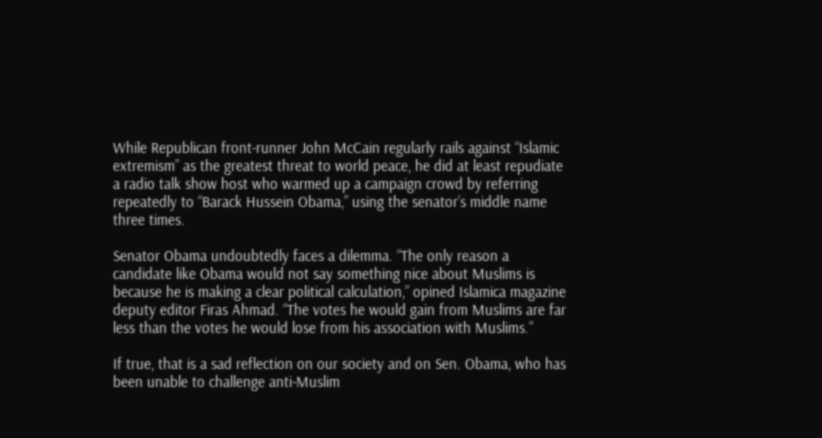While Republican front-runner John McCain regularly rails against “Islamic extremism” as the greatest threat to world peace, he did at least repudiate a radio talk show host who warmed up a campaign crowd by referring repeatedly to “Barack Hussein Obama,” using the senator’s middle name three times.

Senator Obama undoubtedly faces a dilemma. “The only reason a candidate like Obama would not say something nice about Muslims is because he is making a clear political calculation,” opined Islamica magazine deputy editor Firas Ahmad. “The votes he would gain from Muslims are far less than the votes he would lose from his association with Muslims.”

If true, that is a sad reflection on our society and on Sen. Obama, who has been unable to challenge anti-Muslim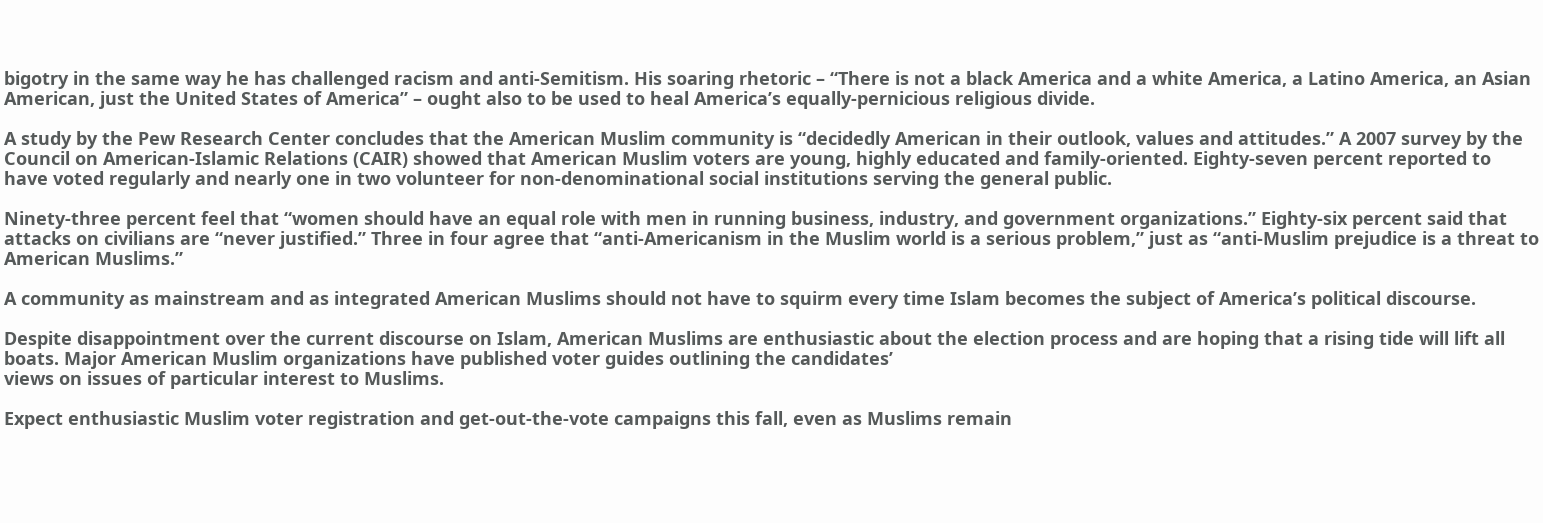bigotry in the same way he has challenged racism and anti-Semitism. His soaring rhetoric – “There is not a black America and a white America, a Latino America, an Asian American, just the United States of America” – ought also to be used to heal America’s equally-pernicious religious divide.

A study by the Pew Research Center concludes that the American Muslim community is “decidedly American in their outlook, values and attitudes.” A 2007 survey by the Council on American-Islamic Relations (CAIR) showed that American Muslim voters are young, highly educated and family-oriented. Eighty-seven percent reported to have voted regularly and nearly one in two volunteer for non-denominational social institutions serving the general public.

Ninety-three percent feel that “women should have an equal role with men in running business, industry, and government organizations.” Eighty-six percent said that attacks on civilians are “never justified.” Three in four agree that “anti-Americanism in the Muslim world is a serious problem,” just as “anti-Muslim prejudice is a threat to American Muslims.”

A community as mainstream and as integrated American Muslims should not have to squirm every time Islam becomes the subject of America’s political discourse.

Despite disappointment over the current discourse on Islam, American Muslims are enthusiastic about the election process and are hoping that a rising tide will lift all boats. Major American Muslim organizations have published voter guides outlining the candidates’
views on issues of particular interest to Muslims.

Expect enthusiastic Muslim voter registration and get-out-the-vote campaigns this fall, even as Muslims remain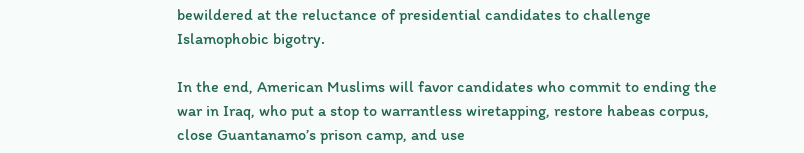bewildered at the reluctance of presidential candidates to challenge Islamophobic bigotry.

In the end, American Muslims will favor candidates who commit to ending the war in Iraq, who put a stop to warrantless wiretapping, restore habeas corpus, close Guantanamo’s prison camp, and use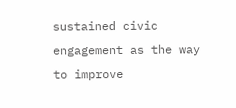sustained civic engagement as the way to improve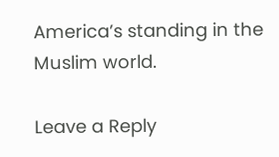America’s standing in the Muslim world.

Leave a Reply